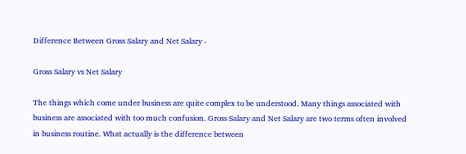Difference Between Gross Salary and Net Salary -

Gross Salary vs Net Salary

The things which come under business are quite complex to be understood. Many things associated with business are associated with too much confusion. Gross Salary and Net Salary are two terms often involved in business routine. What actually is the difference between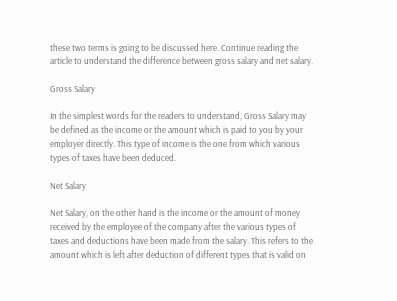these two terms is going to be discussed here. Continue reading the article to understand the difference between gross salary and net salary.

Gross Salary

In the simplest words for the readers to understand, Gross Salary may be defined as the income or the amount which is paid to you by your employer directly. This type of income is the one from which various types of taxes have been deduced.

Net Salary

Net Salary, on the other hand is the income or the amount of money received by the employee of the company after the various types of taxes and deductions have been made from the salary. This refers to the amount which is left after deduction of different types that is valid on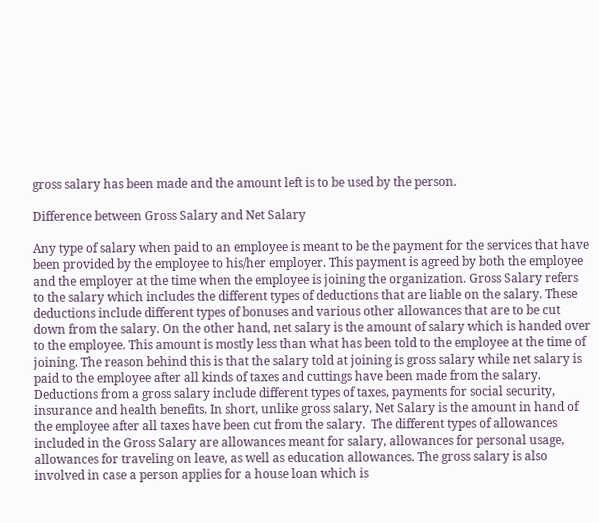gross salary has been made and the amount left is to be used by the person.

Difference between Gross Salary and Net Salary

Any type of salary when paid to an employee is meant to be the payment for the services that have been provided by the employee to his/her employer. This payment is agreed by both the employee and the employer at the time when the employee is joining the organization. Gross Salary refers to the salary which includes the different types of deductions that are liable on the salary. These deductions include different types of bonuses and various other allowances that are to be cut down from the salary. On the other hand, net salary is the amount of salary which is handed over to the employee. This amount is mostly less than what has been told to the employee at the time of joining. The reason behind this is that the salary told at joining is gross salary while net salary is paid to the employee after all kinds of taxes and cuttings have been made from the salary. Deductions from a gross salary include different types of taxes, payments for social security, insurance and health benefits. In short, unlike gross salary, Net Salary is the amount in hand of the employee after all taxes have been cut from the salary.  The different types of allowances included in the Gross Salary are allowances meant for salary, allowances for personal usage, allowances for traveling on leave, as well as education allowances. The gross salary is also involved in case a person applies for a house loan which is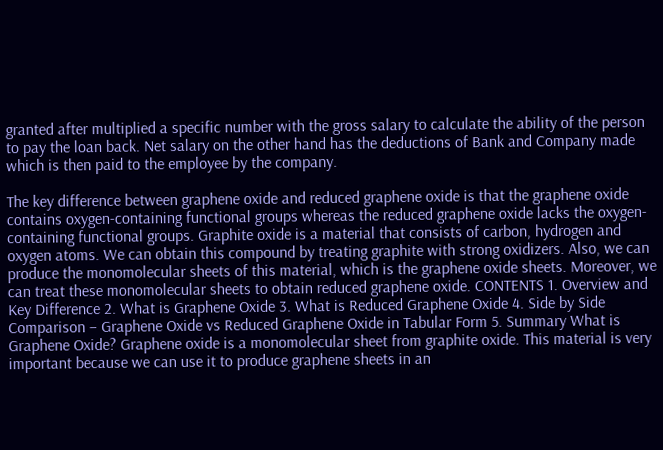granted after multiplied a specific number with the gross salary to calculate the ability of the person to pay the loan back. Net salary on the other hand has the deductions of Bank and Company made which is then paid to the employee by the company.

The key difference between graphene oxide and reduced graphene oxide is that the graphene oxide contains oxygen-containing functional groups whereas the reduced graphene oxide lacks the oxygen-containing functional groups. Graphite oxide is a material that consists of carbon, hydrogen and oxygen atoms. We can obtain this compound by treating graphite with strong oxidizers. Also, we can produce the monomolecular sheets of this material, which is the graphene oxide sheets. Moreover, we can treat these monomolecular sheets to obtain reduced graphene oxide. CONTENTS 1. Overview and Key Difference 2. What is Graphene Oxide 3. What is Reduced Graphene Oxide 4. Side by Side Comparison – Graphene Oxide vs Reduced Graphene Oxide in Tabular Form 5. Summary What is Graphene Oxide? Graphene oxide is a monomolecular sheet from graphite oxide. This material is very important because we can use it to produce graphene sheets in an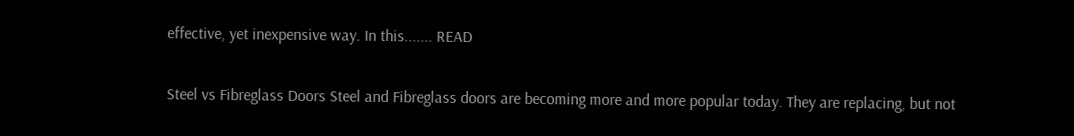effective, yet inexpensive way. In this....... READ

Steel vs Fibreglass Doors Steel and Fibreglass doors are becoming more and more popular today. They are replacing, but not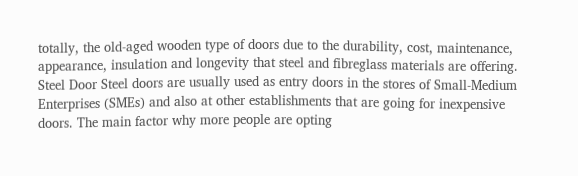totally, the old-aged wooden type of doors due to the durability, cost, maintenance, appearance, insulation and longevity that steel and fibreglass materials are offering. Steel Door Steel doors are usually used as entry doors in the stores of Small-Medium Enterprises (SMEs) and also at other establishments that are going for inexpensive doors. The main factor why more people are opting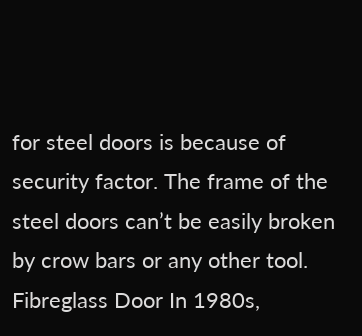for steel doors is because of security factor. The frame of the steel doors can’t be easily broken by crow bars or any other tool. Fibreglass Door In 1980s,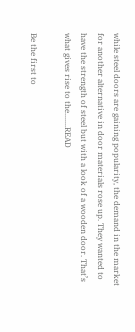while steel doors are gaining popularity, the demand in the market for another alternative in door materials rose up. They wanted to have the strength of steel but with a look of a wooden door. That’s what gives rise to the.......READ

Be the first to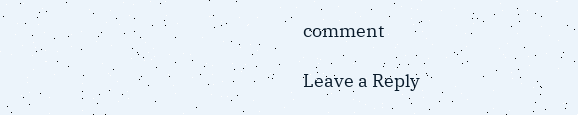comment

Leave a Reply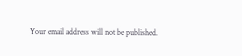Your email address will not be published.